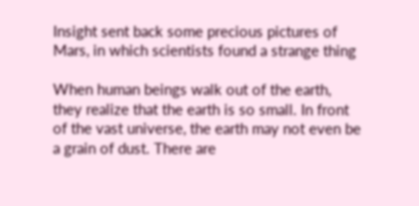Insight sent back some precious pictures of Mars, in which scientists found a strange thing

When human beings walk out of the earth, they realize that the earth is so small. In front of the vast universe, the earth may not even be a grain of dust. There are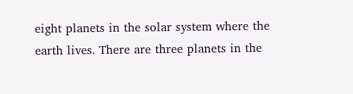eight planets in the solar system where the earth lives. There are three planets in the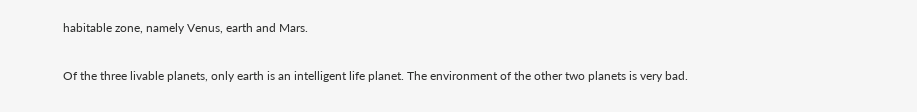habitable zone, namely Venus, earth and Mars.

Of the three livable planets, only earth is an intelligent life planet. The environment of the other two planets is very bad.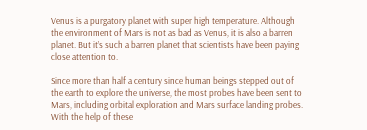Venus is a purgatory planet with super high temperature. Although the environment of Mars is not as bad as Venus, it is also a barren planet. But it’s such a barren planet that scientists have been paying close attention to.

Since more than half a century since human beings stepped out of the earth to explore the universe, the most probes have been sent to Mars, including orbital exploration and Mars surface landing probes. With the help of these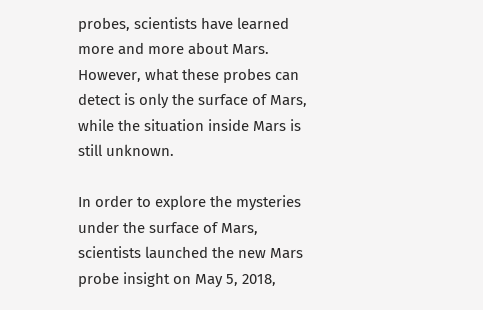probes, scientists have learned more and more about Mars. However, what these probes can detect is only the surface of Mars, while the situation inside Mars is still unknown.

In order to explore the mysteries under the surface of Mars, scientists launched the new Mars probe insight on May 5, 2018,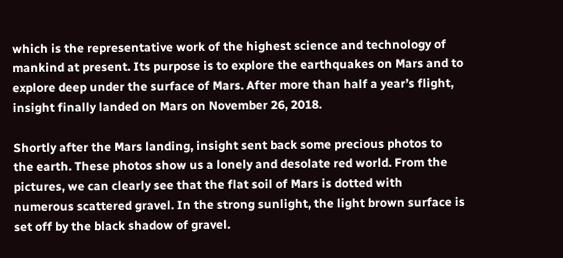which is the representative work of the highest science and technology of mankind at present. Its purpose is to explore the earthquakes on Mars and to explore deep under the surface of Mars. After more than half a year’s flight, insight finally landed on Mars on November 26, 2018.

Shortly after the Mars landing, insight sent back some precious photos to the earth. These photos show us a lonely and desolate red world. From the pictures, we can clearly see that the flat soil of Mars is dotted with numerous scattered gravel. In the strong sunlight, the light brown surface is set off by the black shadow of gravel.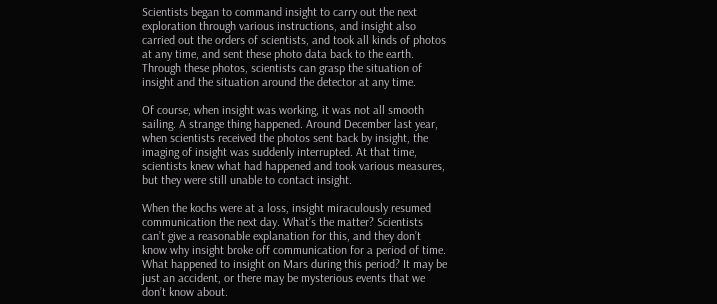Scientists began to command insight to carry out the next exploration through various instructions, and insight also carried out the orders of scientists, and took all kinds of photos at any time, and sent these photo data back to the earth. Through these photos, scientists can grasp the situation of insight and the situation around the detector at any time.

Of course, when insight was working, it was not all smooth sailing. A strange thing happened. Around December last year, when scientists received the photos sent back by insight, the imaging of insight was suddenly interrupted. At that time, scientists knew what had happened and took various measures, but they were still unable to contact insight.

When the kochs were at a loss, insight miraculously resumed communication the next day. What’s the matter? Scientists can’t give a reasonable explanation for this, and they don’t know why insight broke off communication for a period of time. What happened to insight on Mars during this period? It may be just an accident, or there may be mysterious events that we don’t know about.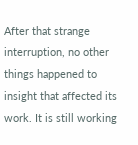After that strange interruption, no other things happened to insight that affected its work. It is still working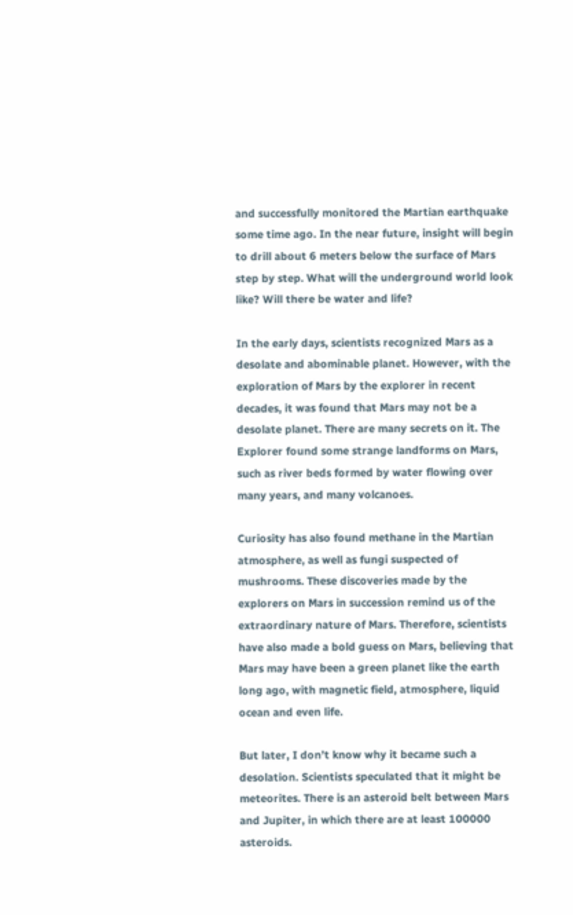and successfully monitored the Martian earthquake some time ago. In the near future, insight will begin to drill about 6 meters below the surface of Mars step by step. What will the underground world look like? Will there be water and life?

In the early days, scientists recognized Mars as a desolate and abominable planet. However, with the exploration of Mars by the explorer in recent decades, it was found that Mars may not be a desolate planet. There are many secrets on it. The Explorer found some strange landforms on Mars, such as river beds formed by water flowing over many years, and many volcanoes.

Curiosity has also found methane in the Martian atmosphere, as well as fungi suspected of mushrooms. These discoveries made by the explorers on Mars in succession remind us of the extraordinary nature of Mars. Therefore, scientists have also made a bold guess on Mars, believing that Mars may have been a green planet like the earth long ago, with magnetic field, atmosphere, liquid ocean and even life.

But later, I don’t know why it became such a desolation. Scientists speculated that it might be meteorites. There is an asteroid belt between Mars and Jupiter, in which there are at least 100000 asteroids.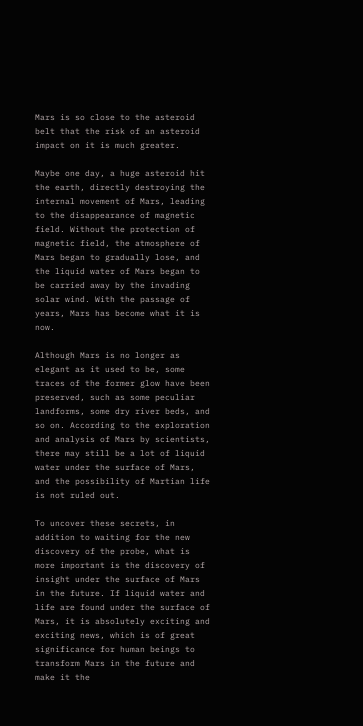Mars is so close to the asteroid belt that the risk of an asteroid impact on it is much greater.

Maybe one day, a huge asteroid hit the earth, directly destroying the internal movement of Mars, leading to the disappearance of magnetic field. Without the protection of magnetic field, the atmosphere of Mars began to gradually lose, and the liquid water of Mars began to be carried away by the invading solar wind. With the passage of years, Mars has become what it is now.

Although Mars is no longer as elegant as it used to be, some traces of the former glow have been preserved, such as some peculiar landforms, some dry river beds, and so on. According to the exploration and analysis of Mars by scientists, there may still be a lot of liquid water under the surface of Mars, and the possibility of Martian life is not ruled out.

To uncover these secrets, in addition to waiting for the new discovery of the probe, what is more important is the discovery of insight under the surface of Mars in the future. If liquid water and life are found under the surface of Mars, it is absolutely exciting and exciting news, which is of great significance for human beings to transform Mars in the future and make it the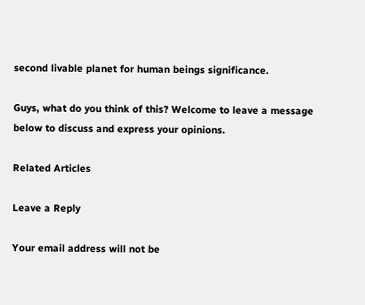second livable planet for human beings significance.

Guys, what do you think of this? Welcome to leave a message below to discuss and express your opinions.

Related Articles

Leave a Reply

Your email address will not be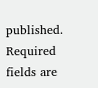published. Required fields are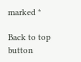marked *

Back to top button